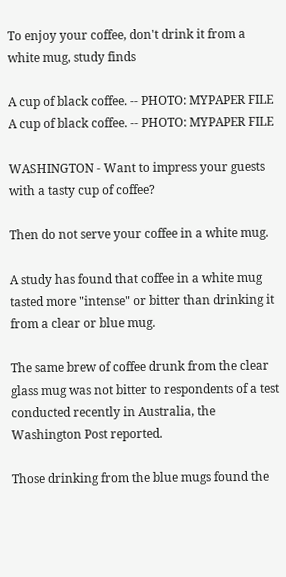To enjoy your coffee, don't drink it from a white mug, study finds

A cup of black coffee. -- PHOTO: MYPAPER FILE
A cup of black coffee. -- PHOTO: MYPAPER FILE

WASHINGTON - Want to impress your guests with a tasty cup of coffee?

Then do not serve your coffee in a white mug.

A study has found that coffee in a white mug tasted more "intense" or bitter than drinking it from a clear or blue mug.

The same brew of coffee drunk from the clear glass mug was not bitter to respondents of a test conducted recently in Australia, the Washington Post reported.

Those drinking from the blue mugs found the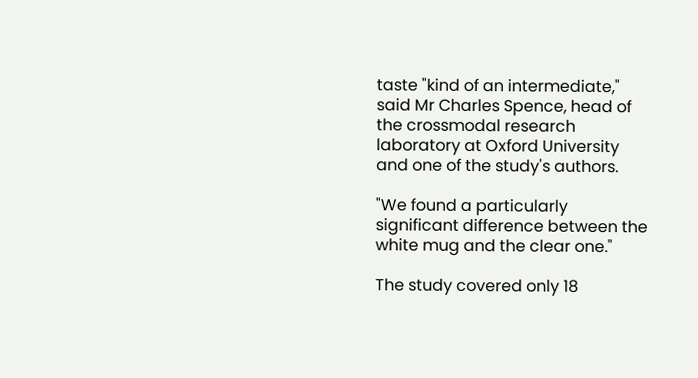taste "kind of an intermediate," said Mr Charles Spence, head of the crossmodal research laboratory at Oxford University and one of the study's authors.

"We found a particularly significant difference between the white mug and the clear one."

The study covered only 18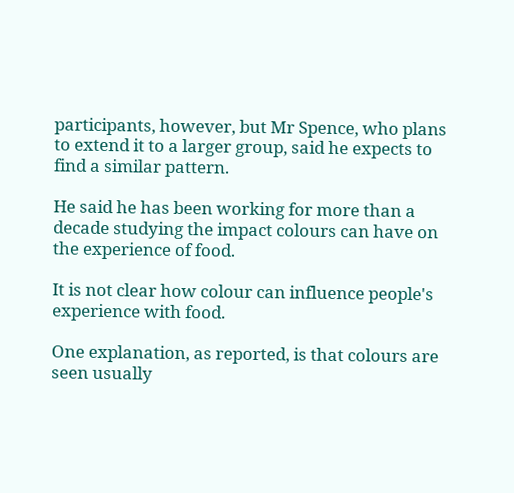participants, however, but Mr Spence, who plans to extend it to a larger group, said he expects to find a similar pattern.

He said he has been working for more than a decade studying the impact colours can have on the experience of food.

It is not clear how colour can influence people's experience with food.

One explanation, as reported, is that colours are seen usually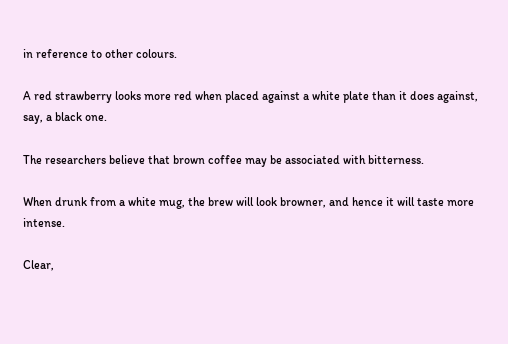in reference to other colours.

A red strawberry looks more red when placed against a white plate than it does against, say, a black one.

The researchers believe that brown coffee may be associated with bitterness.

When drunk from a white mug, the brew will look browner, and hence it will taste more intense.

Clear,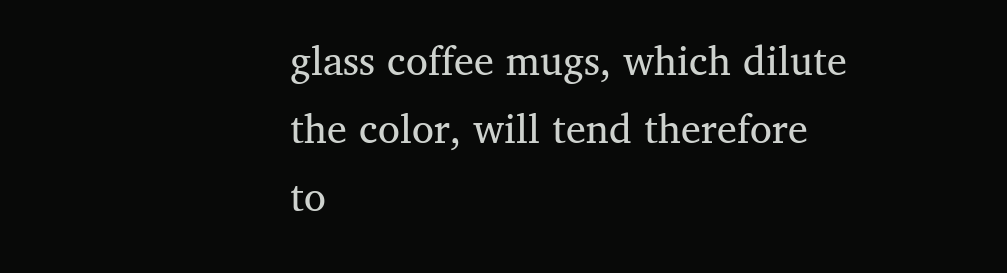glass coffee mugs, which dilute the color, will tend therefore to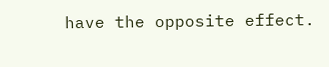have the opposite effect.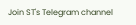Join ST's Telegram channel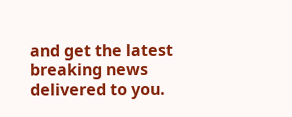and get the latest breaking news delivered to you.